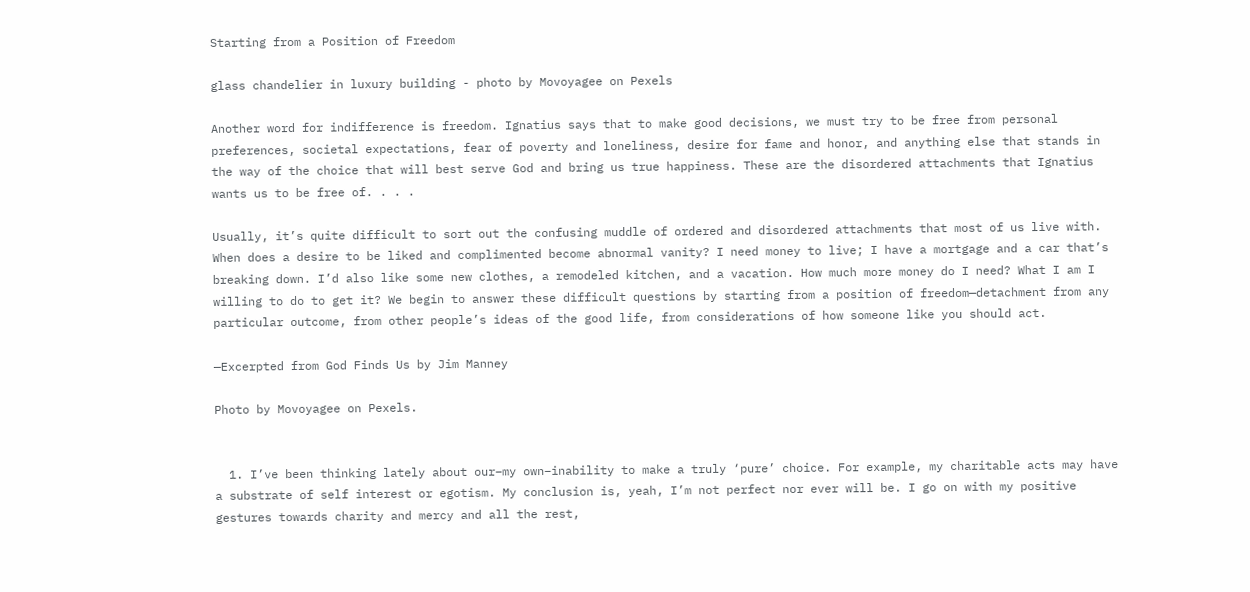Starting from a Position of Freedom

glass chandelier in luxury building - photo by Movoyagee on Pexels

Another word for indifference is freedom. Ignatius says that to make good decisions, we must try to be free from personal preferences, societal expectations, fear of poverty and loneliness, desire for fame and honor, and anything else that stands in the way of the choice that will best serve God and bring us true happiness. These are the disordered attachments that Ignatius wants us to be free of. . . .

Usually, it’s quite difficult to sort out the confusing muddle of ordered and disordered attachments that most of us live with. When does a desire to be liked and complimented become abnormal vanity? I need money to live; I have a mortgage and a car that’s breaking down. I’d also like some new clothes, a remodeled kitchen, and a vacation. How much more money do I need? What I am I willing to do to get it? We begin to answer these difficult questions by starting from a position of freedom—detachment from any particular outcome, from other people’s ideas of the good life, from considerations of how someone like you should act.

—Excerpted from God Finds Us by Jim Manney

Photo by Movoyagee on Pexels.


  1. I’ve been thinking lately about our–my own–inability to make a truly ‘pure’ choice. For example, my charitable acts may have a substrate of self interest or egotism. My conclusion is, yeah, I’m not perfect nor ever will be. I go on with my positive gestures towards charity and mercy and all the rest,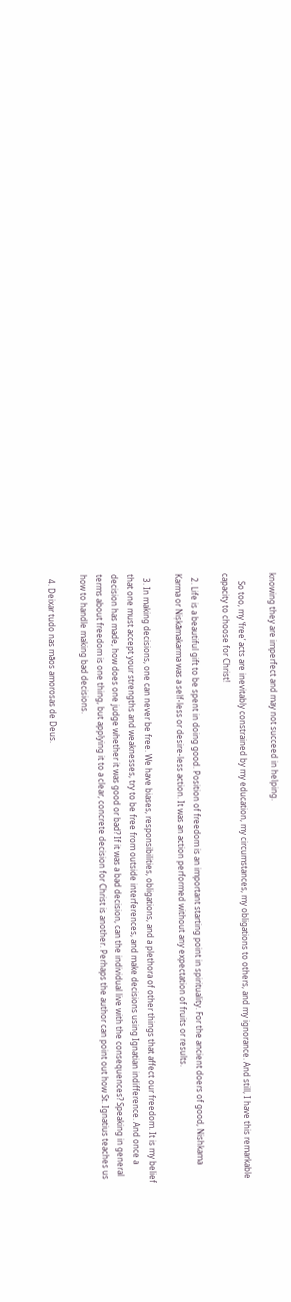knowing they are imperfect and may not succeed in helping.

    So too, my ‘free’ acts are inevitably constrained by my education, my circumstances, my obligations to others, and my ignorance. And still, I have this remarkable capacity to choose for Christ!

  2. Life is a beautiful gift to be spent in doing good. Position of freedom is an important starting point in spirituality. For the ancient doers of good, Nishkama Karma or Niṣkāmakarma was a self-less or desire-less action. It was an action performed without any expectation of fruits or results.

  3. In making decisions, one can never be free. We have biases, responsibilities, obligations, and a plethora of other things that affect our freedom. It is my belief that one must accept your strengths and weaknesses, try to be free from outside interferences, and make decisions using Ignatian indifference. And once a decision has made, how does one judge whether it was good or bad? If it was a bad decision, can the individual live with the consequences? Speaking in general terms about freedom is one thing, but applying it to a clear, concrete decision for Christ is another. Perhaps the author can point out how St. Ignatius teaches us how to handle making bad decisions.

  4. Deixar tudo nas mãos amorosas de Deus.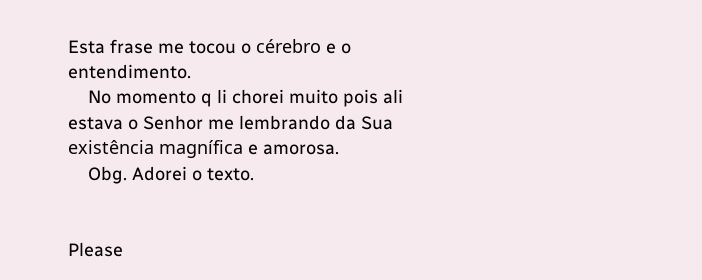Esta frase me tocou o cérebro e o entendimento.
    No momento q li chorei muito pois ali estava o Senhor me lembrando da Sua existência magnífica e amorosa.
    Obg. Adorei o texto.


Please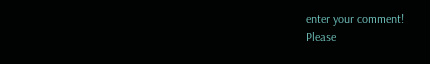enter your comment!
Please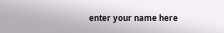enter your name here